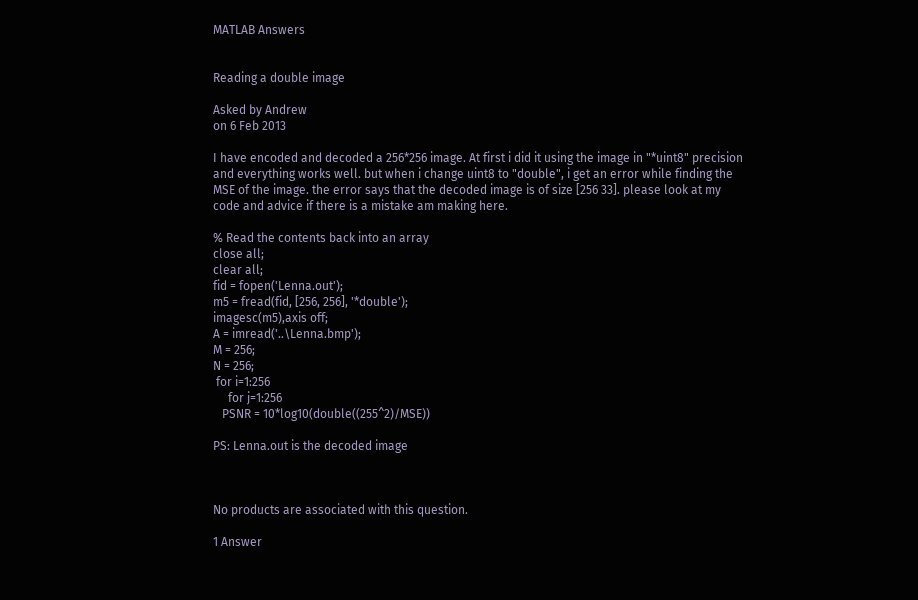MATLAB Answers


Reading a double image

Asked by Andrew
on 6 Feb 2013

I have encoded and decoded a 256*256 image. At first i did it using the image in "*uint8" precision and everything works well. but when i change uint8 to "double", i get an error while finding the MSE of the image. the error says that the decoded image is of size [256 33]. please look at my code and advice if there is a mistake am making here.

% Read the contents back into an array
close all;
clear all;
fid = fopen('Lenna.out');
m5 = fread(fid, [256, 256], '*double');
imagesc(m5),axis off;
A = imread('..\Lenna.bmp');
M = 256;
N = 256;
 for i=1:256
     for j=1:256
   PSNR = 10*log10(double((255^2)/MSE))

PS: Lenna.out is the decoded image



No products are associated with this question.

1 Answer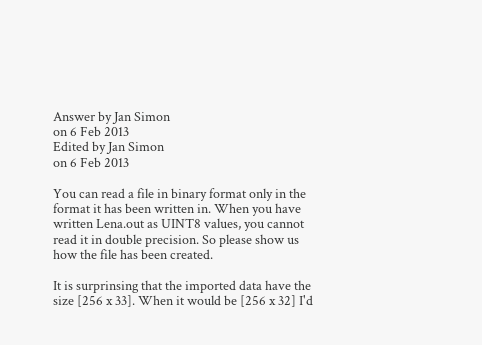Answer by Jan Simon
on 6 Feb 2013
Edited by Jan Simon
on 6 Feb 2013

You can read a file in binary format only in the format it has been written in. When you have written Lena.out as UINT8 values, you cannot read it in double precision. So please show us how the file has been created.

It is surprinsing that the imported data have the size [256 x 33]. When it would be [256 x 32] I'd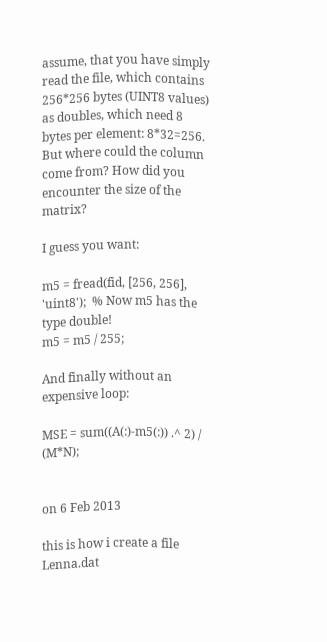assume, that you have simply read the file, which contains 256*256 bytes (UINT8 values) as doubles, which need 8 bytes per element: 8*32=256. But where could the column come from? How did you encounter the size of the matrix?

I guess you want:

m5 = fread(fid, [256, 256], 'uint8');  % Now m5 has the type double!
m5 = m5 / 255;

And finally without an expensive loop:

MSE = sum((A(:)-m5(:)) .^ 2) / (M*N);


on 6 Feb 2013

this is how i create a file Lenna.dat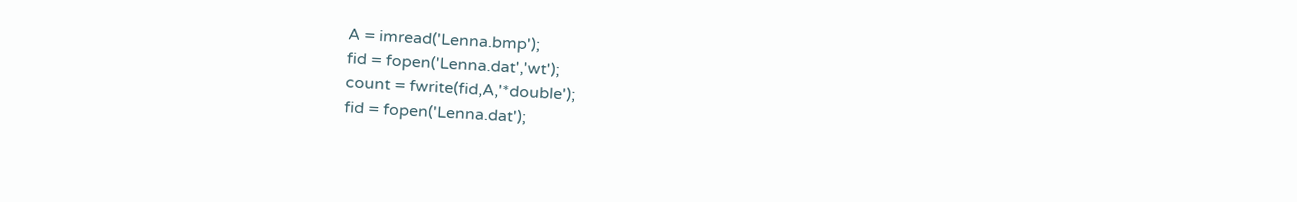A = imread('Lenna.bmp');
fid = fopen('Lenna.dat','wt');
count = fwrite(fid,A,'*double');
fid = fopen('Lenna.dat');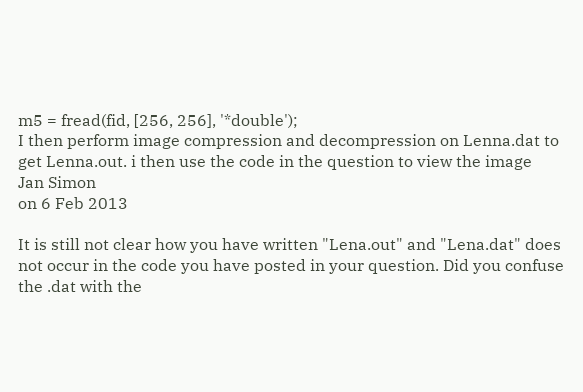m5 = fread(fid, [256, 256], '*double');
I then perform image compression and decompression on Lenna.dat to get Lenna.out. i then use the code in the question to view the image
Jan Simon
on 6 Feb 2013

It is still not clear how you have written "Lena.out" and "Lena.dat" does not occur in the code you have posted in your question. Did you confuse the .dat with the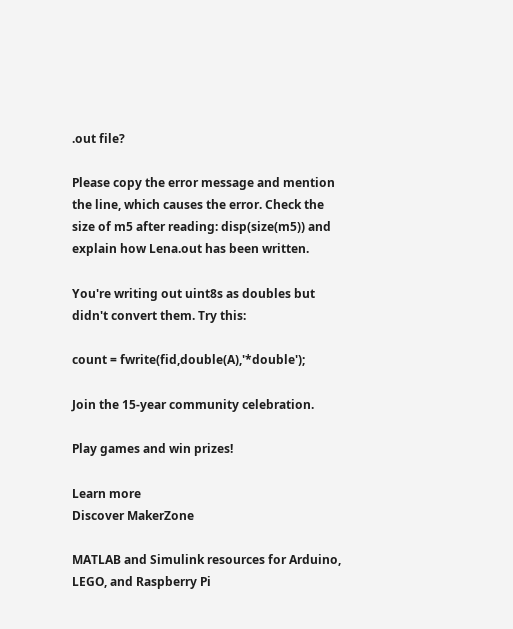.out file?

Please copy the error message and mention the line, which causes the error. Check the size of m5 after reading: disp(size(m5)) and explain how Lena.out has been written.

You're writing out uint8s as doubles but didn't convert them. Try this:

count = fwrite(fid,double(A),'*double');

Join the 15-year community celebration.

Play games and win prizes!

Learn more
Discover MakerZone

MATLAB and Simulink resources for Arduino, LEGO, and Raspberry Pi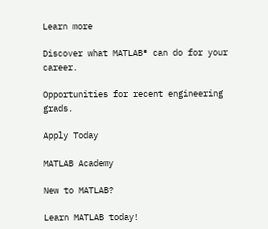Learn more

Discover what MATLAB® can do for your career.

Opportunities for recent engineering grads.

Apply Today

MATLAB Academy

New to MATLAB?

Learn MATLAB today!